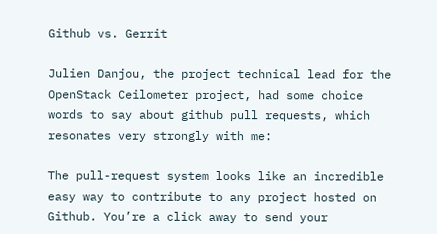Github vs. Gerrit

Julien Danjou, the project technical lead for the OpenStack Ceilometer project, had some choice words to say about github pull requests, which resonates very strongly with me:

The pull-request system looks like an incredible easy way to contribute to any project hosted on Github. You’re a click away to send your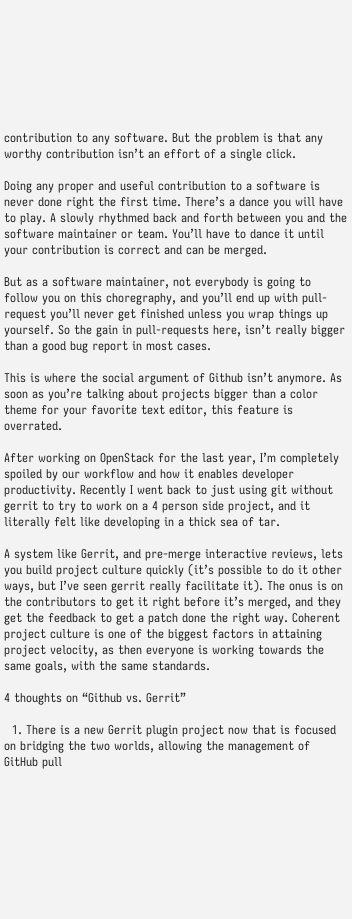contribution to any software. But the problem is that any worthy contribution isn’t an effort of a single click.

Doing any proper and useful contribution to a software is never done right the first time. There’s a dance you will have to play. A slowly rhythmed back and forth between you and the software maintainer or team. You’ll have to dance it until your contribution is correct and can be merged.

But as a software maintainer, not everybody is going to follow you on this choregraphy, and you’ll end up with pull-request you’ll never get finished unless you wrap things up yourself. So the gain in pull-requests here, isn’t really bigger than a good bug report in most cases.

This is where the social argument of Github isn’t anymore. As soon as you’re talking about projects bigger than a color theme for your favorite text editor, this feature is overrated.

After working on OpenStack for the last year, I’m completely spoiled by our workflow and how it enables developer productivity. Recently I went back to just using git without gerrit to try to work on a 4 person side project, and it literally felt like developing in a thick sea of tar.

A system like Gerrit, and pre-merge interactive reviews, lets you build project culture quickly (it’s possible to do it other ways, but I’ve seen gerrit really facilitate it). The onus is on the contributors to get it right before it’s merged, and they get the feedback to get a patch done the right way. Coherent project culture is one of the biggest factors in attaining project velocity, as then everyone is working towards the same goals, with the same standards.

4 thoughts on “Github vs. Gerrit”

  1. There is a new Gerrit plugin project now that is focused on bridging the two worlds, allowing the management of GitHub pull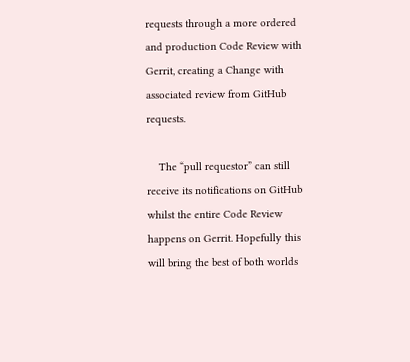requests through a more ordered and production Code Review with Gerrit, creating a Change with associated review from GitHub requests.

    The “pull requestor” can still receive its notifications on GitHub whilst the entire Code Review happens on Gerrit. Hopefully this will bring the best of both worlds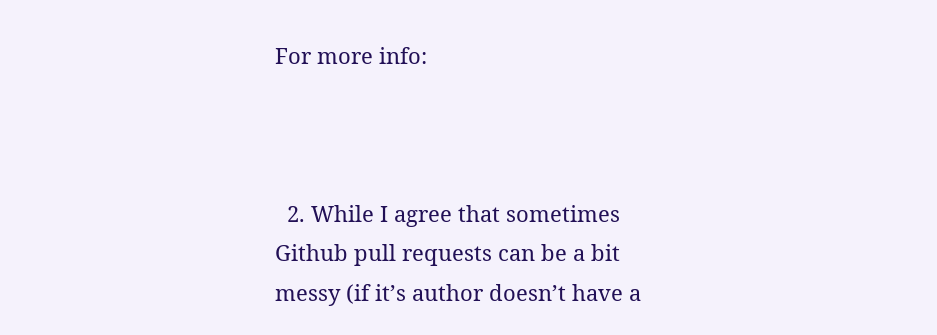For more info:



  2. While I agree that sometimes Github pull requests can be a bit messy (if it’s author doesn’t have a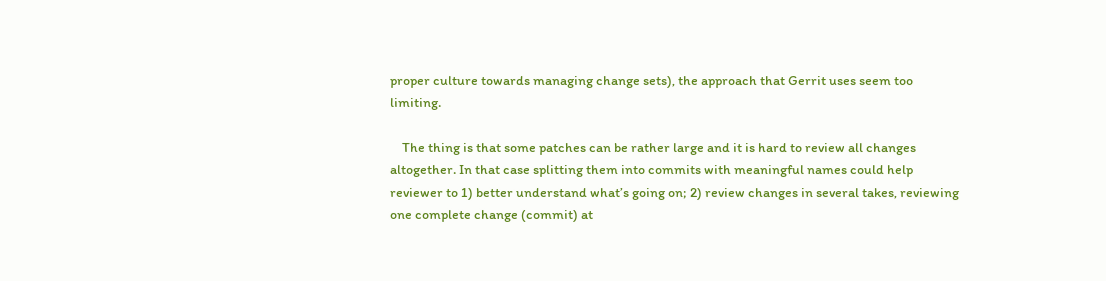proper culture towards managing change sets), the approach that Gerrit uses seem too limiting.

    The thing is that some patches can be rather large and it is hard to review all changes altogether. In that case splitting them into commits with meaningful names could help reviewer to 1) better understand what’s going on; 2) review changes in several takes, reviewing one complete change (commit) at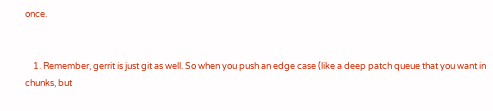once.


    1. Remember, gerrit is just git as well. So when you push an edge case (like a deep patch queue that you want in chunks, but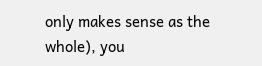only makes sense as the whole), you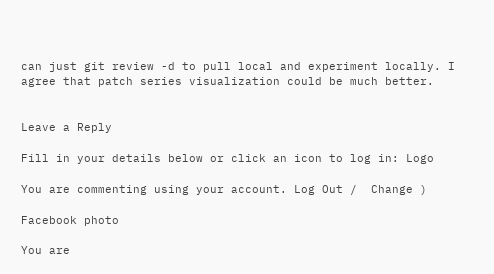can just git review -d to pull local and experiment locally. I agree that patch series visualization could be much better.


Leave a Reply

Fill in your details below or click an icon to log in: Logo

You are commenting using your account. Log Out /  Change )

Facebook photo

You are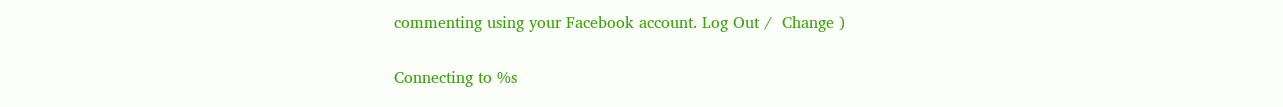commenting using your Facebook account. Log Out /  Change )

Connecting to %s